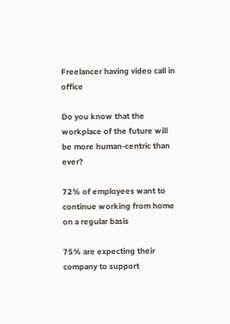Freelancer having video call in office

Do you know that the workplace of the future will be more human-centric than ever?

72% of employees want to continue working from home on a regular basis

75% are expecting their company to support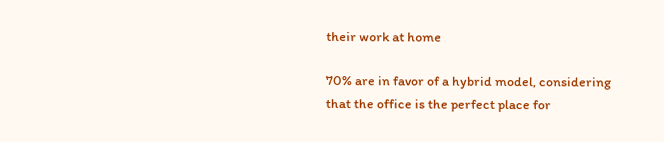their work at home

70% are in favor of a hybrid model, considering that the office is the perfect place for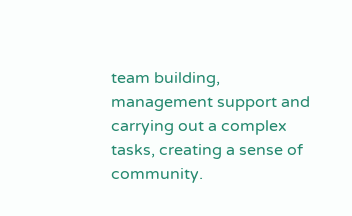team building, management support and carrying out a complex tasks, creating a sense of community.